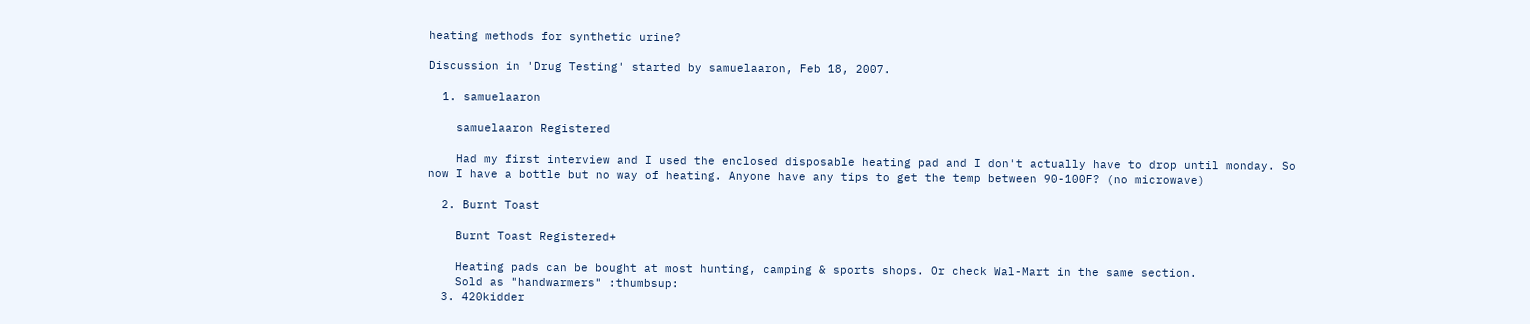heating methods for synthetic urine?

Discussion in 'Drug Testing' started by samuelaaron, Feb 18, 2007.

  1. samuelaaron

    samuelaaron Registered

    Had my first interview and I used the enclosed disposable heating pad and I don't actually have to drop until monday. So now I have a bottle but no way of heating. Anyone have any tips to get the temp between 90-100F? (no microwave)

  2. Burnt Toast

    Burnt Toast Registered+

    Heating pads can be bought at most hunting, camping & sports shops. Or check Wal-Mart in the same section.
    Sold as "handwarmers" :thumbsup:
  3. 420kidder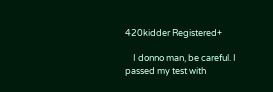420kidder Registered+

    I donno man, be careful. I passed my test with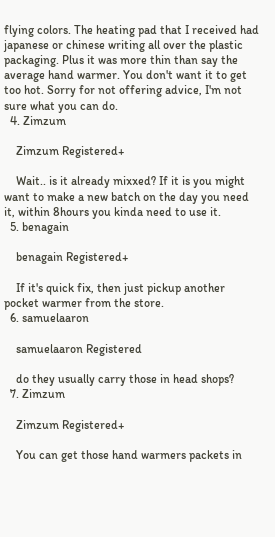flying colors. The heating pad that I received had japanese or chinese writing all over the plastic packaging. Plus it was more thin than say the average hand warmer. You don't want it to get too hot. Sorry for not offering advice, I'm not sure what you can do.
  4. Zimzum

    Zimzum Registered+

    Wait.. is it already mixxed? If it is you might want to make a new batch on the day you need it, within 8hours you kinda need to use it.
  5. benagain

    benagain Registered+

    If it's quick fix, then just pickup another pocket warmer from the store.
  6. samuelaaron

    samuelaaron Registered

    do they usually carry those in head shops?
  7. Zimzum

    Zimzum Registered+

    You can get those hand warmers packets in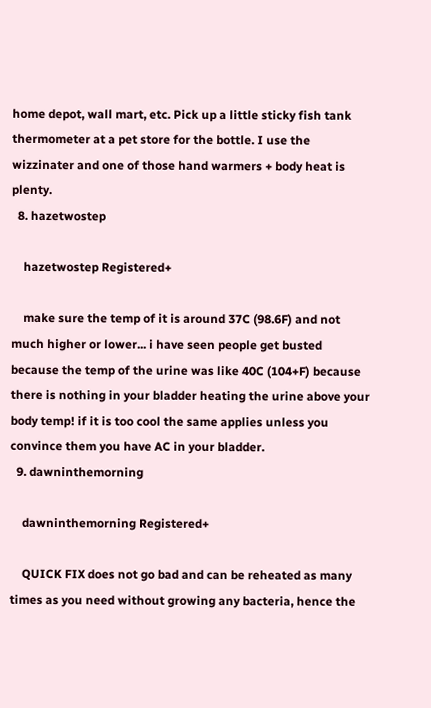home depot, wall mart, etc. Pick up a little sticky fish tank thermometer at a pet store for the bottle. I use the wizzinater and one of those hand warmers + body heat is plenty.
  8. hazetwostep

    hazetwostep Registered+

    make sure the temp of it is around 37C (98.6F) and not much higher or lower... i have seen people get busted because the temp of the urine was like 40C (104+F) because there is nothing in your bladder heating the urine above your body temp! if it is too cool the same applies unless you convince them you have AC in your bladder.
  9. dawninthemorning

    dawninthemorning Registered+

    QUICK FIX does not go bad and can be reheated as many times as you need without growing any bacteria, hence the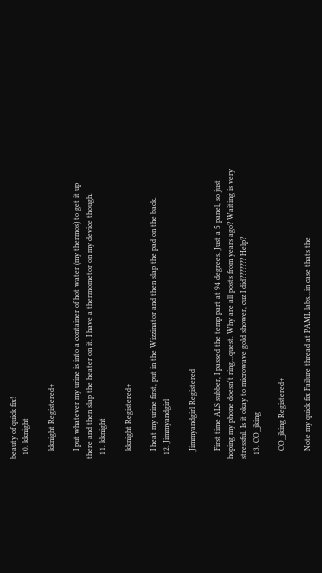beauty of quick fix!
  10. kknight

    kknight Registered+

    I put whatever my urine is into a container of hot water (my thermos) to get it up there and then slap the heater on it. I have a thermometor on my device though.
  11. kknight

    kknight Registered+

    I heat my urine first, put in the Wizzinator and then slap the pad on the back.
  12. Jimmyandgirl

    Jimmyandgirl Registered

    First time ALS subber, I passed the temp part at 94 degrees. Just a 5 panel, so just hoping my phone doesn't ring...quest. Why are all posts from years ago? Waiting is very stressful. Is it okay to microwave gold shower, cuz I did??????? Help?
  13. CO_jking

    CO_jking Registered+

    Note my quick fix Failure thread at PAML labs...in case thats the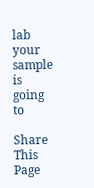lab your sample is going to

Share This Page